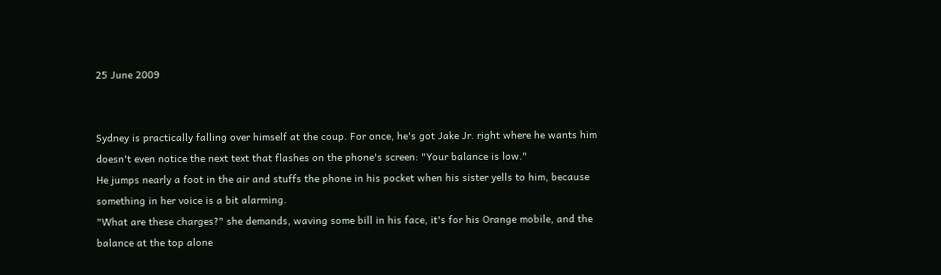25 June 2009


Sydney is practically falling over himself at the coup. For once, he's got Jake Jr. right where he wants him doesn't even notice the next text that flashes on the phone's screen: "Your balance is low."
He jumps nearly a foot in the air and stuffs the phone in his pocket when his sister yells to him, because something in her voice is a bit alarming.
"What are these charges?" she demands, waving some bill in his face, it's for his Orange mobile, and the balance at the top alone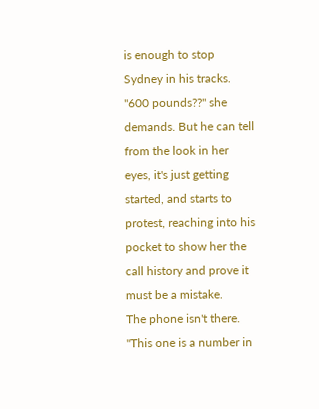is enough to stop Sydney in his tracks.
"600 pounds??" she demands. But he can tell from the look in her eyes, it's just getting started, and starts to protest, reaching into his pocket to show her the call history and prove it must be a mistake.
The phone isn't there.
"This one is a number in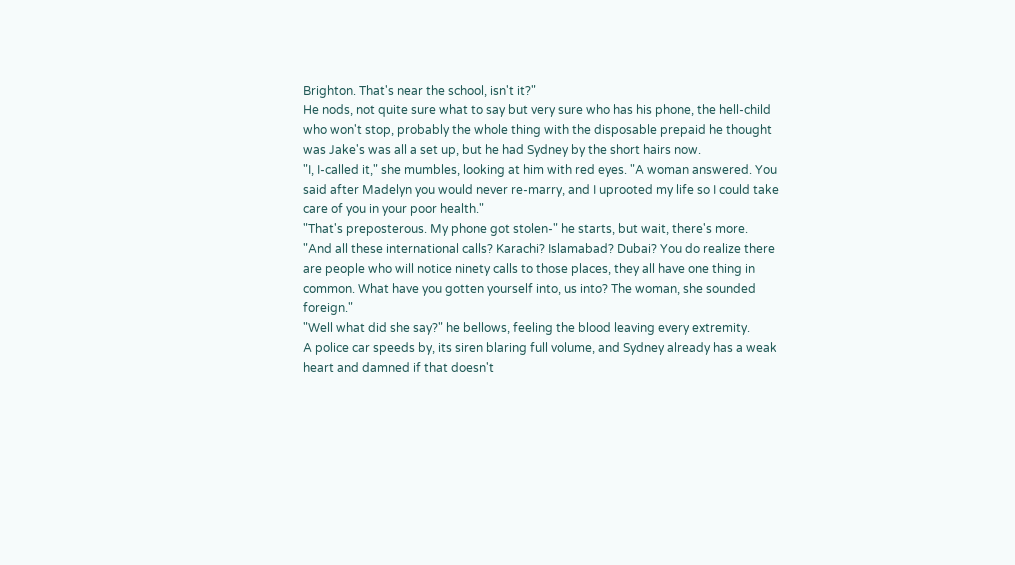Brighton. That's near the school, isn't it?"
He nods, not quite sure what to say but very sure who has his phone, the hell-child who won't stop, probably the whole thing with the disposable prepaid he thought was Jake's was all a set up, but he had Sydney by the short hairs now.
"I, I-called it," she mumbles, looking at him with red eyes. "A woman answered. You said after Madelyn you would never re-marry, and I uprooted my life so I could take care of you in your poor health."
"That's preposterous. My phone got stolen-" he starts, but wait, there's more.
"And all these international calls? Karachi? Islamabad? Dubai? You do realize there are people who will notice ninety calls to those places, they all have one thing in common. What have you gotten yourself into, us into? The woman, she sounded foreign."
"Well what did she say?" he bellows, feeling the blood leaving every extremity.
A police car speeds by, its siren blaring full volume, and Sydney already has a weak heart and damned if that doesn't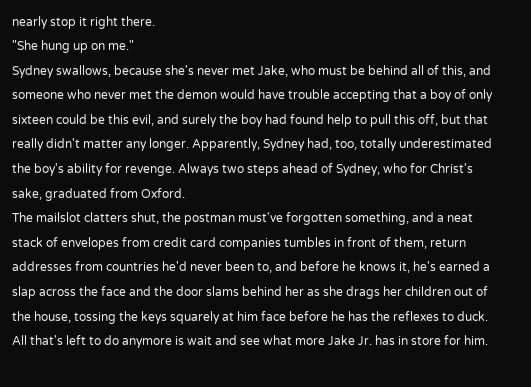nearly stop it right there.
"She hung up on me."
Sydney swallows, because she's never met Jake, who must be behind all of this, and someone who never met the demon would have trouble accepting that a boy of only sixteen could be this evil, and surely the boy had found help to pull this off, but that really didn't matter any longer. Apparently, Sydney had, too, totally underestimated the boy's ability for revenge. Always two steps ahead of Sydney, who for Christ's sake, graduated from Oxford.
The mailslot clatters shut, the postman must've forgotten something, and a neat stack of envelopes from credit card companies tumbles in front of them, return addresses from countries he'd never been to, and before he knows it, he's earned a slap across the face and the door slams behind her as she drags her children out of the house, tossing the keys squarely at him face before he has the reflexes to duck.
All that's left to do anymore is wait and see what more Jake Jr. has in store for him.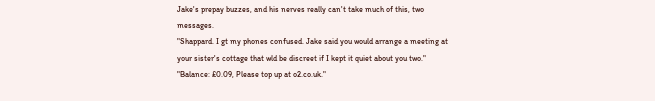Jake's prepay buzzes, and his nerves really can't take much of this, two messages.
"Shappard. I gt my phones confused. Jake said you would arrange a meeting at your sister's cottage that wld be discreet if I kept it quiet about you two."
"Balance: £0.09, Please top up at o2.co.uk."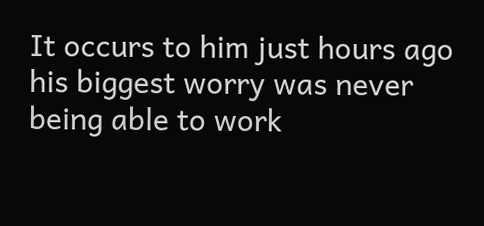It occurs to him just hours ago his biggest worry was never being able to work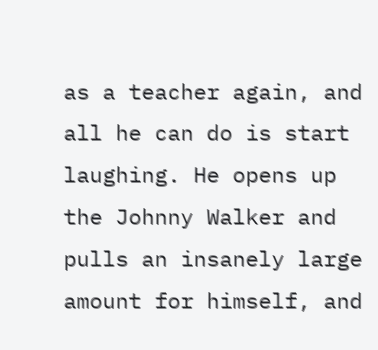as a teacher again, and all he can do is start laughing. He opens up the Johnny Walker and pulls an insanely large amount for himself, and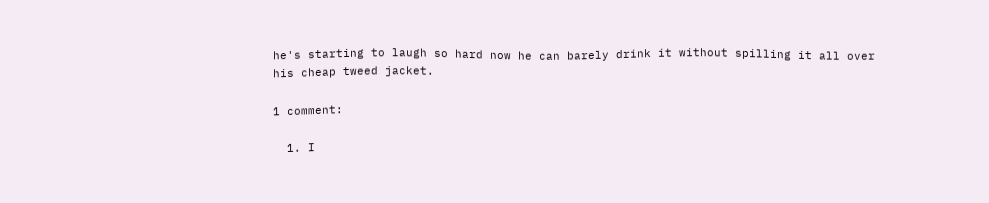he's starting to laugh so hard now he can barely drink it without spilling it all over his cheap tweed jacket.

1 comment:

  1. I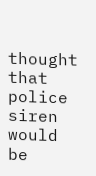thought that police siren would be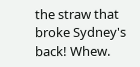the straw that broke Sydney's back! Whew.